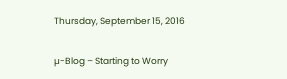Thursday, September 15, 2016

µ-Blog – Starting to Worry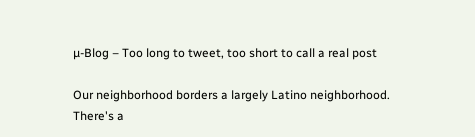µ-Blog – Too long to tweet, too short to call a real post

Our neighborhood borders a largely Latino neighborhood. There's a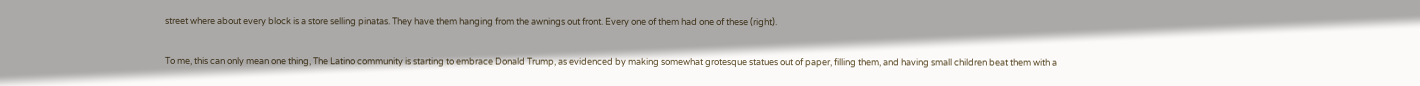street where about every block is a store selling pinatas. They have them hanging from the awnings out front. Every one of them had one of these (right).

To me, this can only mean one thing, The Latino community is starting to embrace Donald Trump, as evidenced by making somewhat grotesque statues out of paper, filling them, and having small children beat them with a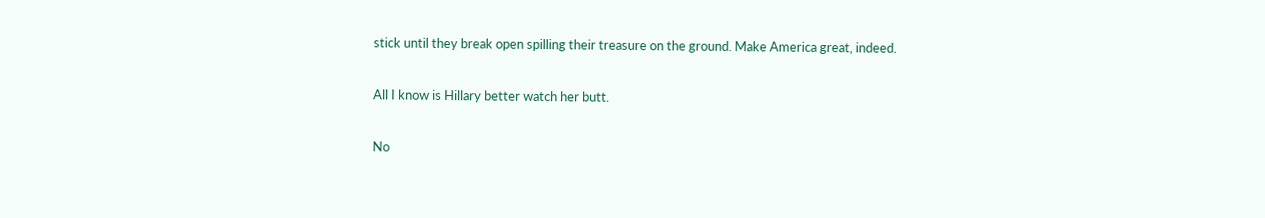stick until they break open spilling their treasure on the ground. Make America great, indeed.

All I know is Hillary better watch her butt.

No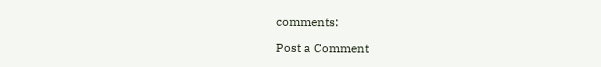comments:

Post a Comment